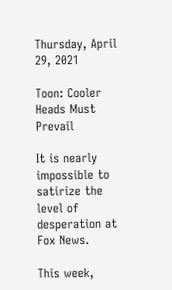Thursday, April 29, 2021

Toon: Cooler Heads Must Prevail

It is nearly impossible to satirize the level of desperation at Fox News.

This week,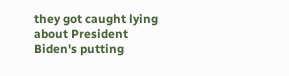they got caught lying about President Biden's putting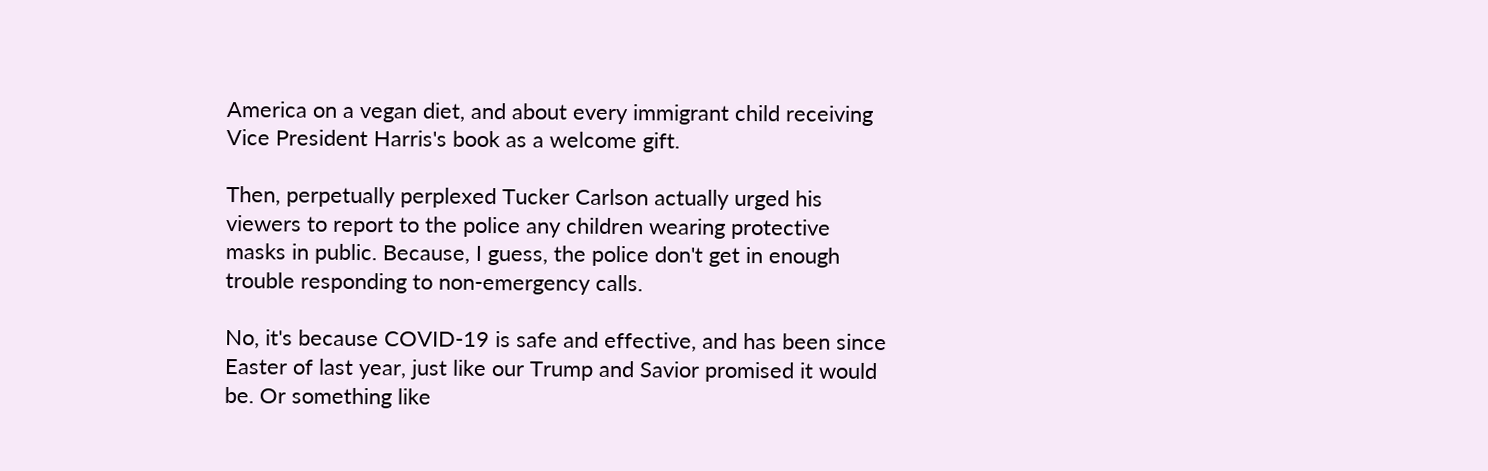America on a vegan diet, and about every immigrant child receiving Vice President Harris's book as a welcome gift.

Then, perpetually perplexed Tucker Carlson actually urged his viewers to report to the police any children wearing protective masks in public. Because, I guess, the police don't get in enough trouble responding to non-emergency calls.

No, it's because COVID-19 is safe and effective, and has been since Easter of last year, just like our Trump and Savior promised it would be. Or something like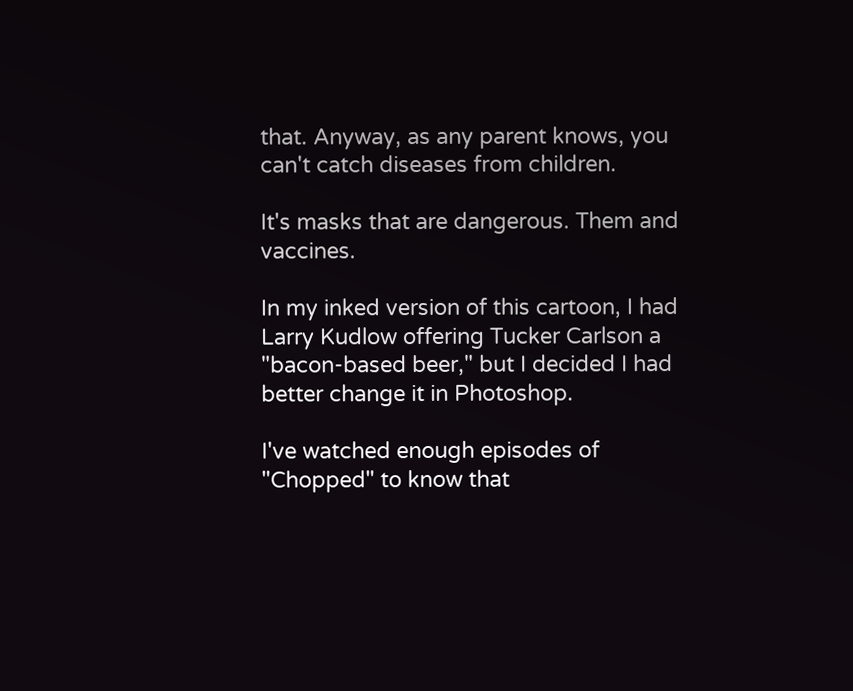that. Anyway, as any parent knows, you can't catch diseases from children.

It's masks that are dangerous. Them and vaccines.

In my inked version of this cartoon, I had Larry Kudlow offering Tucker Carlson a "bacon-based beer," but I decided I had better change it in Photoshop.

I've watched enough episodes of "Chopped" to know that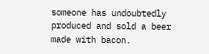someone has undoubtedly produced and sold a beer made with bacon.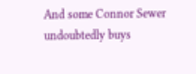And some Connor Sewer undoubtedly buys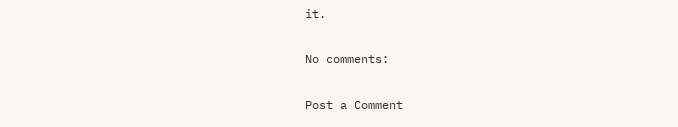it.

No comments:

Post a Comment